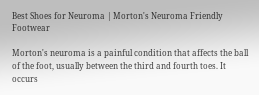Best Shoes for Neuroma | Morton's Neuroma Friendly Footwear

Morton's neuroma is a painful condition that affects the ball of the foot, usually between the third and fourth toes. It occurs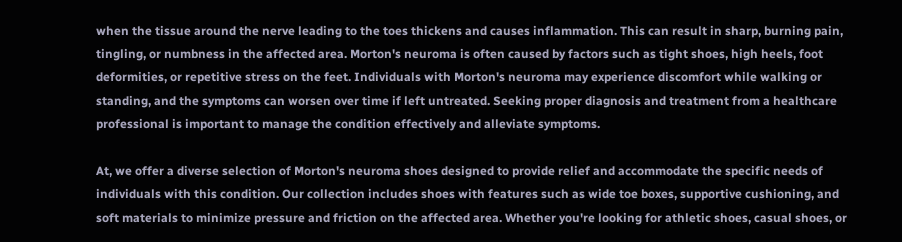when the tissue around the nerve leading to the toes thickens and causes inflammation. This can result in sharp, burning pain, tingling, or numbness in the affected area. Morton's neuroma is often caused by factors such as tight shoes, high heels, foot deformities, or repetitive stress on the feet. Individuals with Morton's neuroma may experience discomfort while walking or standing, and the symptoms can worsen over time if left untreated. Seeking proper diagnosis and treatment from a healthcare professional is important to manage the condition effectively and alleviate symptoms.

At, we offer a diverse selection of Morton's neuroma shoes designed to provide relief and accommodate the specific needs of individuals with this condition. Our collection includes shoes with features such as wide toe boxes, supportive cushioning, and soft materials to minimize pressure and friction on the affected area. Whether you're looking for athletic shoes, casual shoes, or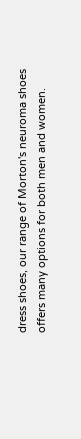dress shoes, our range of Morton's neuroma shoes offers many options for both men and women.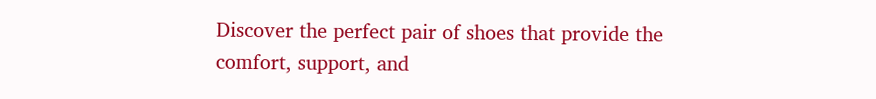Discover the perfect pair of shoes that provide the comfort, support, and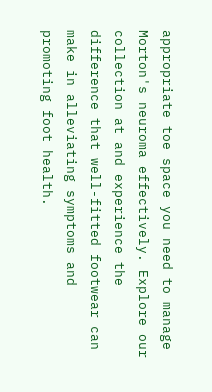appropriate toe space you need to manage Morton's neuroma effectively. Explore our collection at and experience the difference that well-fitted footwear can make in alleviating symptoms and promoting foot health.